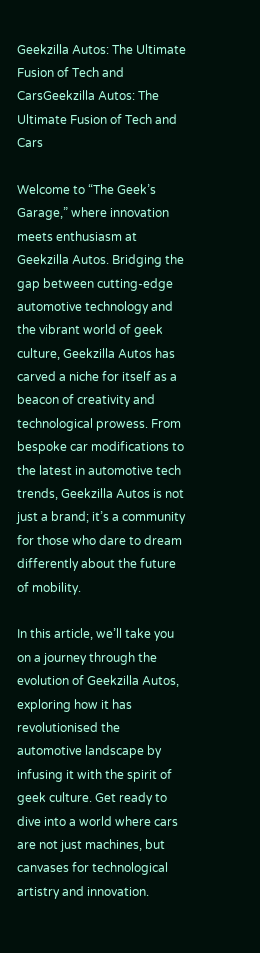Geekzilla Autos: The Ultimate Fusion of Tech and CarsGeekzilla Autos: The Ultimate Fusion of Tech and Cars

Welcome to “The Geek’s Garage,” where innovation meets enthusiasm at Geekzilla Autos. Bridging the gap between cutting-edge automotive technology and the vibrant world of geek culture, Geekzilla Autos has carved a niche for itself as a beacon of creativity and technological prowess. From bespoke car modifications to the latest in automotive tech trends, Geekzilla Autos is not just a brand; it’s a community for those who dare to dream differently about the future of mobility.

In this article, we’ll take you on a journey through the evolution of Geekzilla Autos, exploring how it has revolutionised the automotive landscape by infusing it with the spirit of geek culture. Get ready to dive into a world where cars are not just machines, but canvases for technological artistry and innovation.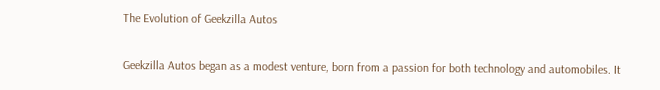The Evolution of Geekzilla Autos

Geekzilla Autos began as a modest venture, born from a passion for both technology and automobiles. It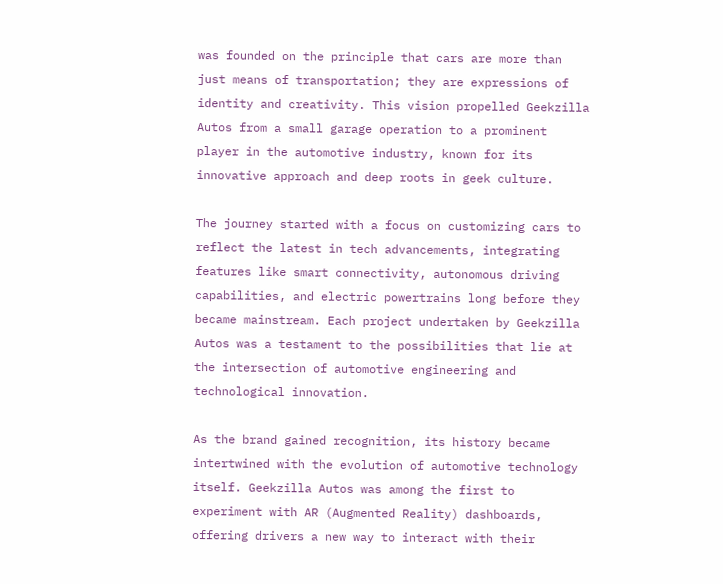was founded on the principle that cars are more than just means of transportation; they are expressions of identity and creativity. This vision propelled Geekzilla Autos from a small garage operation to a prominent player in the automotive industry, known for its innovative approach and deep roots in geek culture.

The journey started with a focus on customizing cars to reflect the latest in tech advancements, integrating features like smart connectivity, autonomous driving capabilities, and electric powertrains long before they became mainstream. Each project undertaken by Geekzilla Autos was a testament to the possibilities that lie at the intersection of automotive engineering and technological innovation.

As the brand gained recognition, its history became intertwined with the evolution of automotive technology itself. Geekzilla Autos was among the first to experiment with AR (Augmented Reality) dashboards, offering drivers a new way to interact with their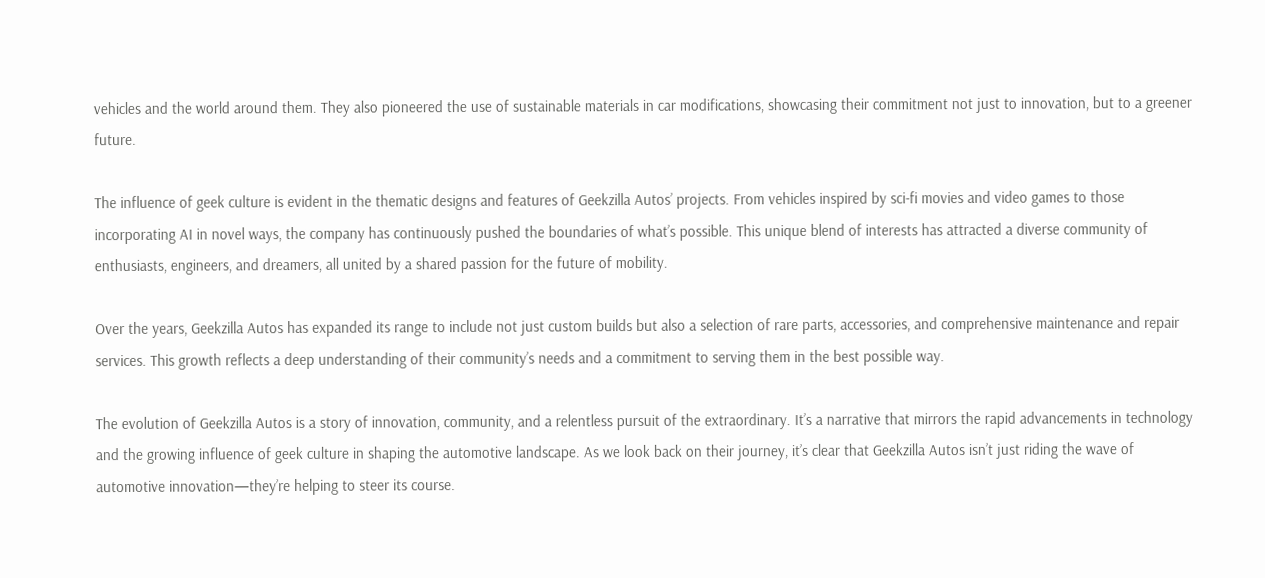vehicles and the world around them. They also pioneered the use of sustainable materials in car modifications, showcasing their commitment not just to innovation, but to a greener future.

The influence of geek culture is evident in the thematic designs and features of Geekzilla Autos’ projects. From vehicles inspired by sci-fi movies and video games to those incorporating AI in novel ways, the company has continuously pushed the boundaries of what’s possible. This unique blend of interests has attracted a diverse community of enthusiasts, engineers, and dreamers, all united by a shared passion for the future of mobility.

Over the years, Geekzilla Autos has expanded its range to include not just custom builds but also a selection of rare parts, accessories, and comprehensive maintenance and repair services. This growth reflects a deep understanding of their community’s needs and a commitment to serving them in the best possible way.

The evolution of Geekzilla Autos is a story of innovation, community, and a relentless pursuit of the extraordinary. It’s a narrative that mirrors the rapid advancements in technology and the growing influence of geek culture in shaping the automotive landscape. As we look back on their journey, it’s clear that Geekzilla Autos isn’t just riding the wave of automotive innovation—they’re helping to steer its course.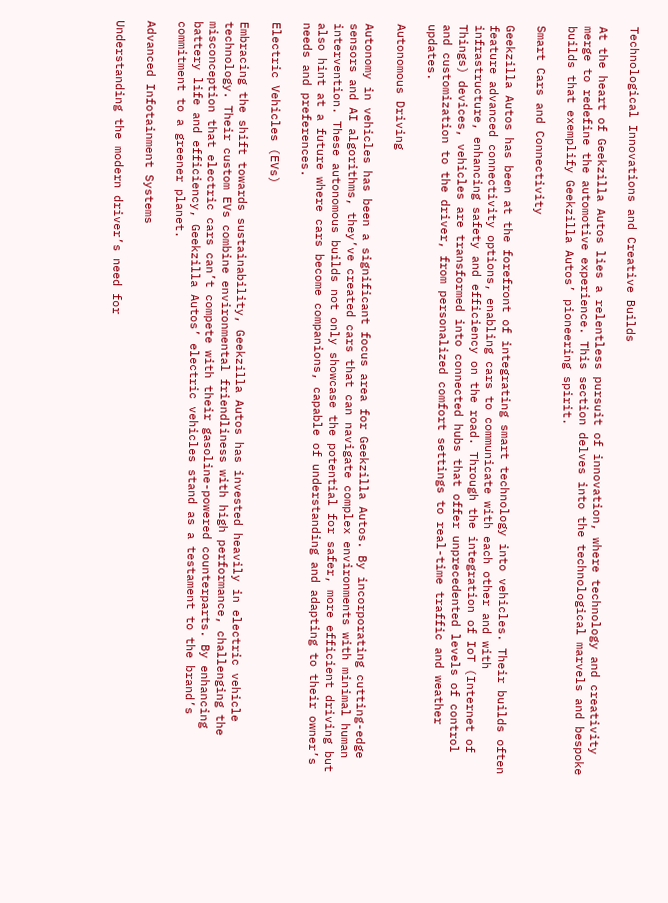Technological Innovations and Creative Builds

At the heart of Geekzilla Autos lies a relentless pursuit of innovation, where technology and creativity merge to redefine the automotive experience. This section delves into the technological marvels and bespoke builds that exemplify Geekzilla Autos’ pioneering spirit.

Smart Cars and Connectivity

Geekzilla Autos has been at the forefront of integrating smart technology into vehicles. Their builds often feature advanced connectivity options, enabling cars to communicate with each other and with infrastructure, enhancing safety and efficiency on the road. Through the integration of IoT (Internet of Things) devices, vehicles are transformed into connected hubs that offer unprecedented levels of control and customization to the driver, from personalized comfort settings to real-time traffic and weather updates.

Autonomous Driving

Autonomy in vehicles has been a significant focus area for Geekzilla Autos. By incorporating cutting-edge sensors and AI algorithms, they’ve created cars that can navigate complex environments with minimal human intervention. These autonomous builds not only showcase the potential for safer, more efficient driving but also hint at a future where cars become companions, capable of understanding and adapting to their owner’s needs and preferences.

Electric Vehicles (EVs)

Embracing the shift towards sustainability, Geekzilla Autos has invested heavily in electric vehicle technology. Their custom EVs combine environmental friendliness with high performance, challenging the misconception that electric cars can’t compete with their gasoline-powered counterparts. By enhancing battery life and efficiency, Geekzilla Autos’ electric vehicles stand as a testament to the brand’s commitment to a greener planet.

Advanced Infotainment Systems

Understanding the modern driver’s need for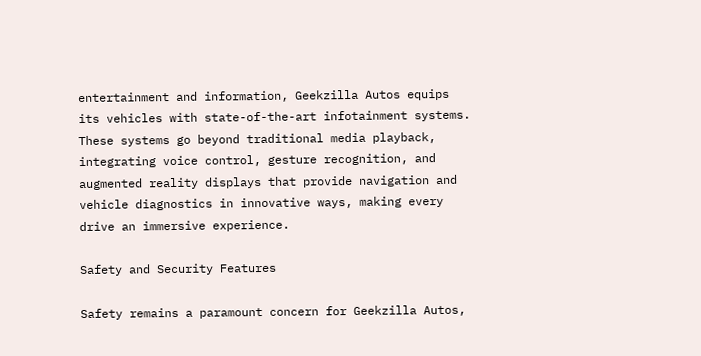entertainment and information, Geekzilla Autos equips its vehicles with state-of-the-art infotainment systems. These systems go beyond traditional media playback, integrating voice control, gesture recognition, and augmented reality displays that provide navigation and vehicle diagnostics in innovative ways, making every drive an immersive experience.

Safety and Security Features

Safety remains a paramount concern for Geekzilla Autos,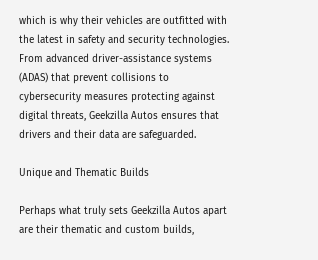which is why their vehicles are outfitted with the latest in safety and security technologies. From advanced driver-assistance systems (ADAS) that prevent collisions to cybersecurity measures protecting against digital threats, Geekzilla Autos ensures that drivers and their data are safeguarded.

Unique and Thematic Builds

Perhaps what truly sets Geekzilla Autos apart are their thematic and custom builds,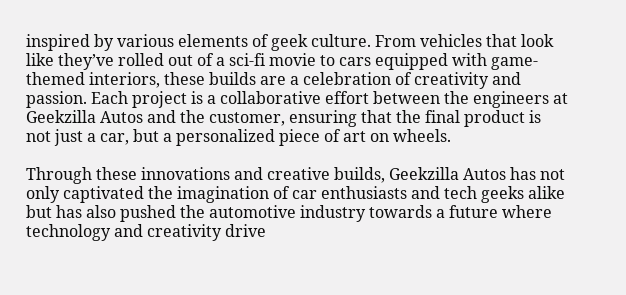inspired by various elements of geek culture. From vehicles that look like they’ve rolled out of a sci-fi movie to cars equipped with game-themed interiors, these builds are a celebration of creativity and passion. Each project is a collaborative effort between the engineers at Geekzilla Autos and the customer, ensuring that the final product is not just a car, but a personalized piece of art on wheels.

Through these innovations and creative builds, Geekzilla Autos has not only captivated the imagination of car enthusiasts and tech geeks alike but has also pushed the automotive industry towards a future where technology and creativity drive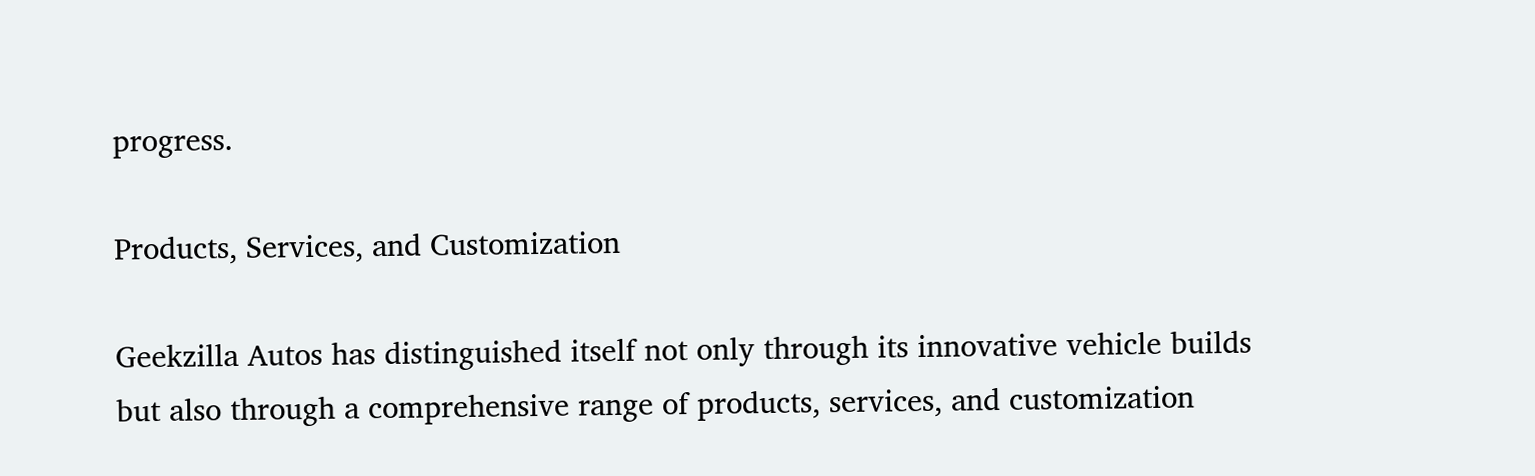progress.

Products, Services, and Customization

Geekzilla Autos has distinguished itself not only through its innovative vehicle builds but also through a comprehensive range of products, services, and customization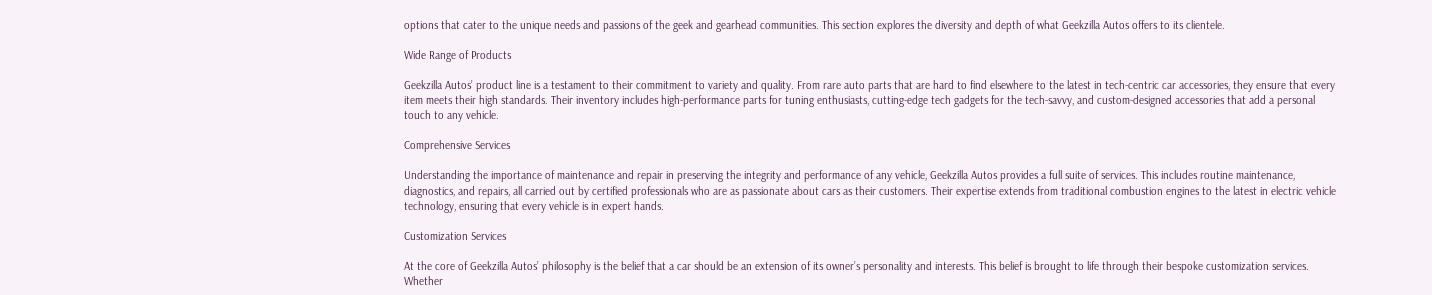options that cater to the unique needs and passions of the geek and gearhead communities. This section explores the diversity and depth of what Geekzilla Autos offers to its clientele.

Wide Range of Products

Geekzilla Autos’ product line is a testament to their commitment to variety and quality. From rare auto parts that are hard to find elsewhere to the latest in tech-centric car accessories, they ensure that every item meets their high standards. Their inventory includes high-performance parts for tuning enthusiasts, cutting-edge tech gadgets for the tech-savvy, and custom-designed accessories that add a personal touch to any vehicle.

Comprehensive Services

Understanding the importance of maintenance and repair in preserving the integrity and performance of any vehicle, Geekzilla Autos provides a full suite of services. This includes routine maintenance, diagnostics, and repairs, all carried out by certified professionals who are as passionate about cars as their customers. Their expertise extends from traditional combustion engines to the latest in electric vehicle technology, ensuring that every vehicle is in expert hands.

Customization Services

At the core of Geekzilla Autos’ philosophy is the belief that a car should be an extension of its owner’s personality and interests. This belief is brought to life through their bespoke customization services. Whether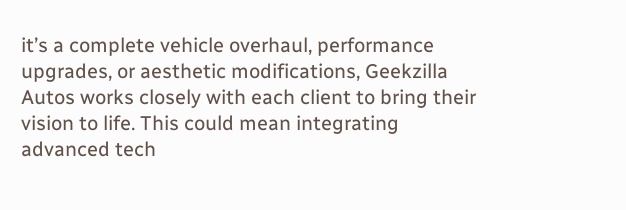it’s a complete vehicle overhaul, performance upgrades, or aesthetic modifications, Geekzilla Autos works closely with each client to bring their vision to life. This could mean integrating advanced tech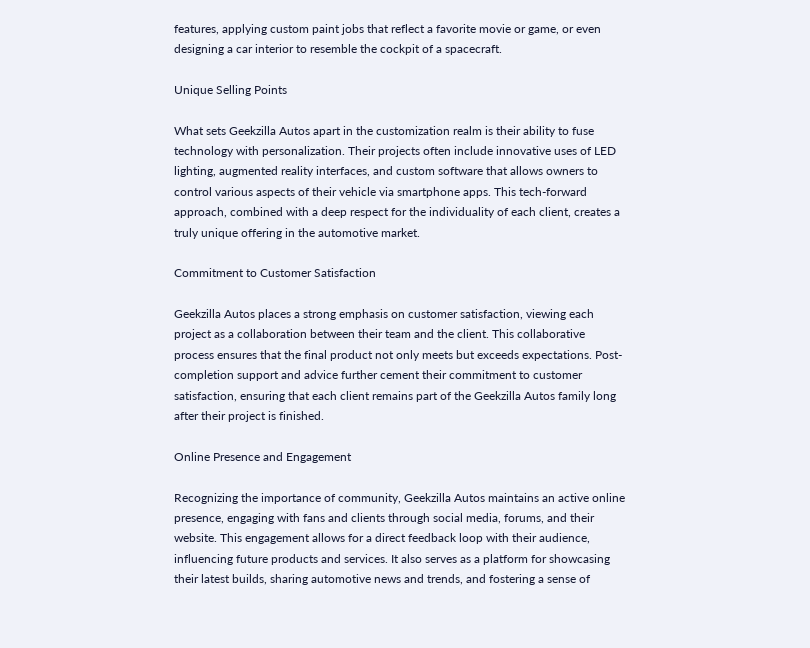features, applying custom paint jobs that reflect a favorite movie or game, or even designing a car interior to resemble the cockpit of a spacecraft.

Unique Selling Points

What sets Geekzilla Autos apart in the customization realm is their ability to fuse technology with personalization. Their projects often include innovative uses of LED lighting, augmented reality interfaces, and custom software that allows owners to control various aspects of their vehicle via smartphone apps. This tech-forward approach, combined with a deep respect for the individuality of each client, creates a truly unique offering in the automotive market.

Commitment to Customer Satisfaction

Geekzilla Autos places a strong emphasis on customer satisfaction, viewing each project as a collaboration between their team and the client. This collaborative process ensures that the final product not only meets but exceeds expectations. Post-completion support and advice further cement their commitment to customer satisfaction, ensuring that each client remains part of the Geekzilla Autos family long after their project is finished.

Online Presence and Engagement

Recognizing the importance of community, Geekzilla Autos maintains an active online presence, engaging with fans and clients through social media, forums, and their website. This engagement allows for a direct feedback loop with their audience, influencing future products and services. It also serves as a platform for showcasing their latest builds, sharing automotive news and trends, and fostering a sense of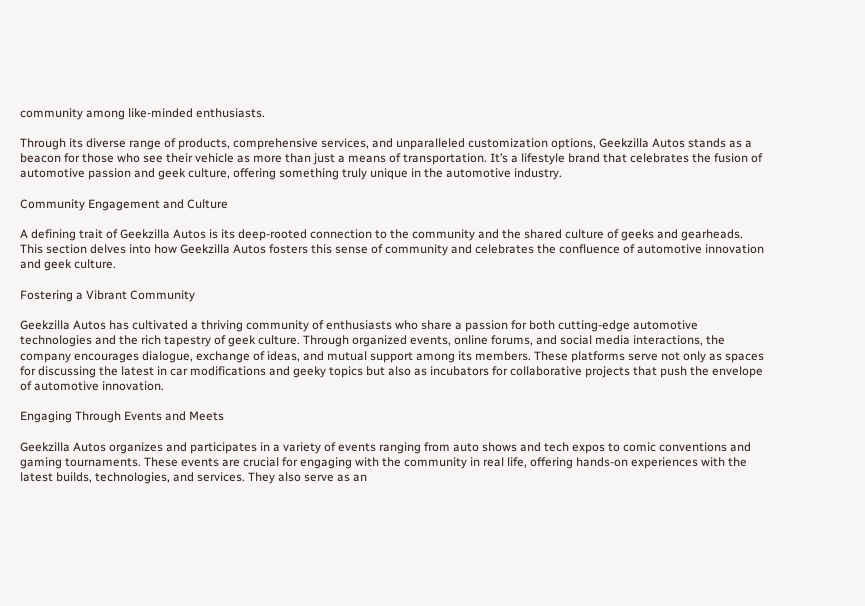community among like-minded enthusiasts.

Through its diverse range of products, comprehensive services, and unparalleled customization options, Geekzilla Autos stands as a beacon for those who see their vehicle as more than just a means of transportation. It’s a lifestyle brand that celebrates the fusion of automotive passion and geek culture, offering something truly unique in the automotive industry.

Community Engagement and Culture

A defining trait of Geekzilla Autos is its deep-rooted connection to the community and the shared culture of geeks and gearheads. This section delves into how Geekzilla Autos fosters this sense of community and celebrates the confluence of automotive innovation and geek culture.

Fostering a Vibrant Community

Geekzilla Autos has cultivated a thriving community of enthusiasts who share a passion for both cutting-edge automotive technologies and the rich tapestry of geek culture. Through organized events, online forums, and social media interactions, the company encourages dialogue, exchange of ideas, and mutual support among its members. These platforms serve not only as spaces for discussing the latest in car modifications and geeky topics but also as incubators for collaborative projects that push the envelope of automotive innovation.

Engaging Through Events and Meets

Geekzilla Autos organizes and participates in a variety of events ranging from auto shows and tech expos to comic conventions and gaming tournaments. These events are crucial for engaging with the community in real life, offering hands-on experiences with the latest builds, technologies, and services. They also serve as an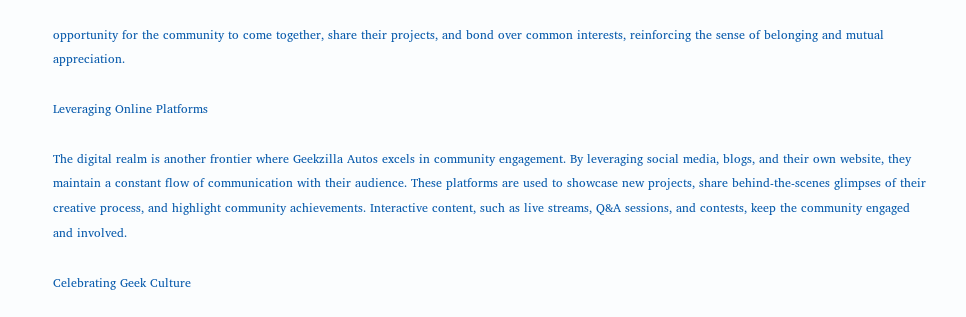opportunity for the community to come together, share their projects, and bond over common interests, reinforcing the sense of belonging and mutual appreciation.

Leveraging Online Platforms

The digital realm is another frontier where Geekzilla Autos excels in community engagement. By leveraging social media, blogs, and their own website, they maintain a constant flow of communication with their audience. These platforms are used to showcase new projects, share behind-the-scenes glimpses of their creative process, and highlight community achievements. Interactive content, such as live streams, Q&A sessions, and contests, keep the community engaged and involved.

Celebrating Geek Culture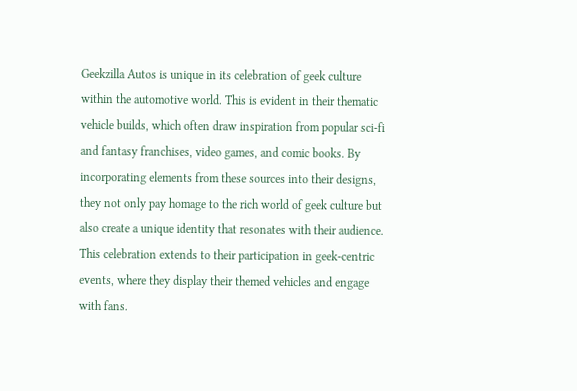Geekzilla Autos is unique in its celebration of geek culture within the automotive world. This is evident in their thematic vehicle builds, which often draw inspiration from popular sci-fi and fantasy franchises, video games, and comic books. By incorporating elements from these sources into their designs, they not only pay homage to the rich world of geek culture but also create a unique identity that resonates with their audience. This celebration extends to their participation in geek-centric events, where they display their themed vehicles and engage with fans.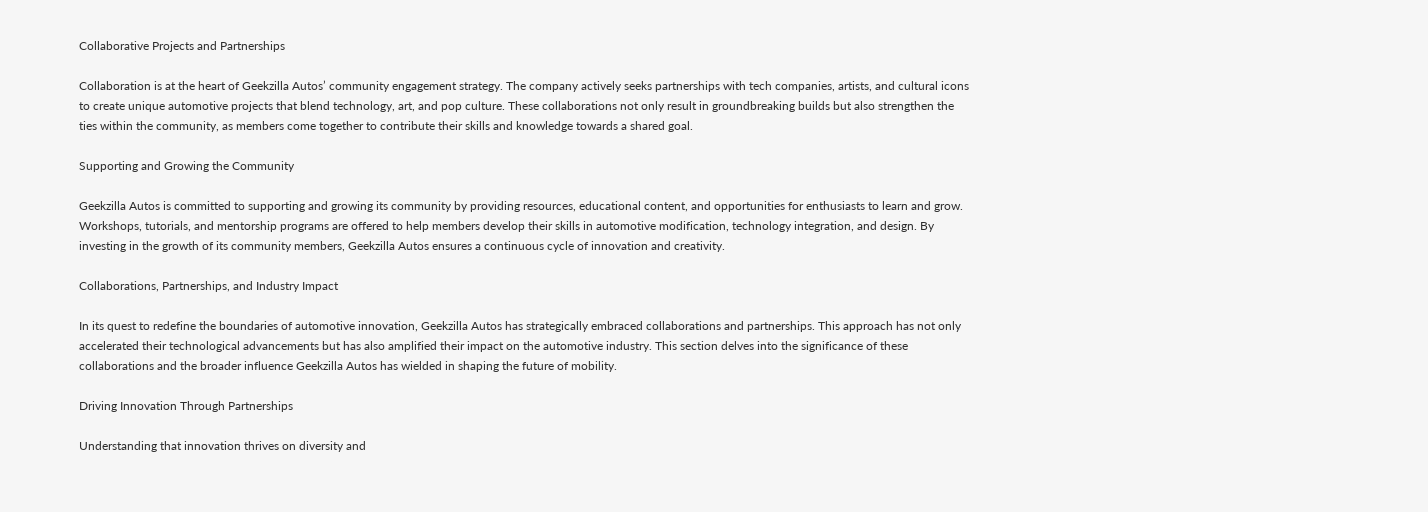Collaborative Projects and Partnerships

Collaboration is at the heart of Geekzilla Autos’ community engagement strategy. The company actively seeks partnerships with tech companies, artists, and cultural icons to create unique automotive projects that blend technology, art, and pop culture. These collaborations not only result in groundbreaking builds but also strengthen the ties within the community, as members come together to contribute their skills and knowledge towards a shared goal.

Supporting and Growing the Community

Geekzilla Autos is committed to supporting and growing its community by providing resources, educational content, and opportunities for enthusiasts to learn and grow. Workshops, tutorials, and mentorship programs are offered to help members develop their skills in automotive modification, technology integration, and design. By investing in the growth of its community members, Geekzilla Autos ensures a continuous cycle of innovation and creativity.

Collaborations, Partnerships, and Industry Impact

In its quest to redefine the boundaries of automotive innovation, Geekzilla Autos has strategically embraced collaborations and partnerships. This approach has not only accelerated their technological advancements but has also amplified their impact on the automotive industry. This section delves into the significance of these collaborations and the broader influence Geekzilla Autos has wielded in shaping the future of mobility.

Driving Innovation Through Partnerships

Understanding that innovation thrives on diversity and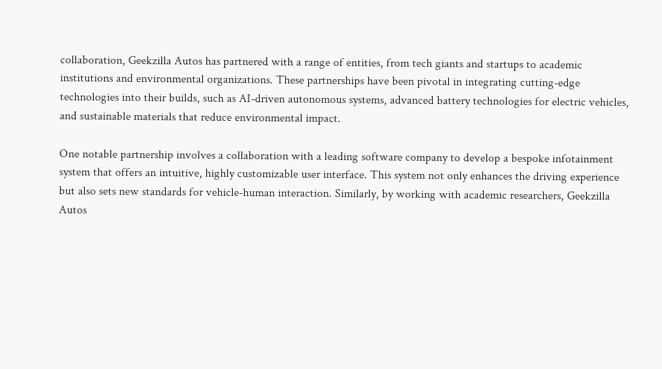collaboration, Geekzilla Autos has partnered with a range of entities, from tech giants and startups to academic institutions and environmental organizations. These partnerships have been pivotal in integrating cutting-edge technologies into their builds, such as AI-driven autonomous systems, advanced battery technologies for electric vehicles, and sustainable materials that reduce environmental impact.

One notable partnership involves a collaboration with a leading software company to develop a bespoke infotainment system that offers an intuitive, highly customizable user interface. This system not only enhances the driving experience but also sets new standards for vehicle-human interaction. Similarly, by working with academic researchers, Geekzilla Autos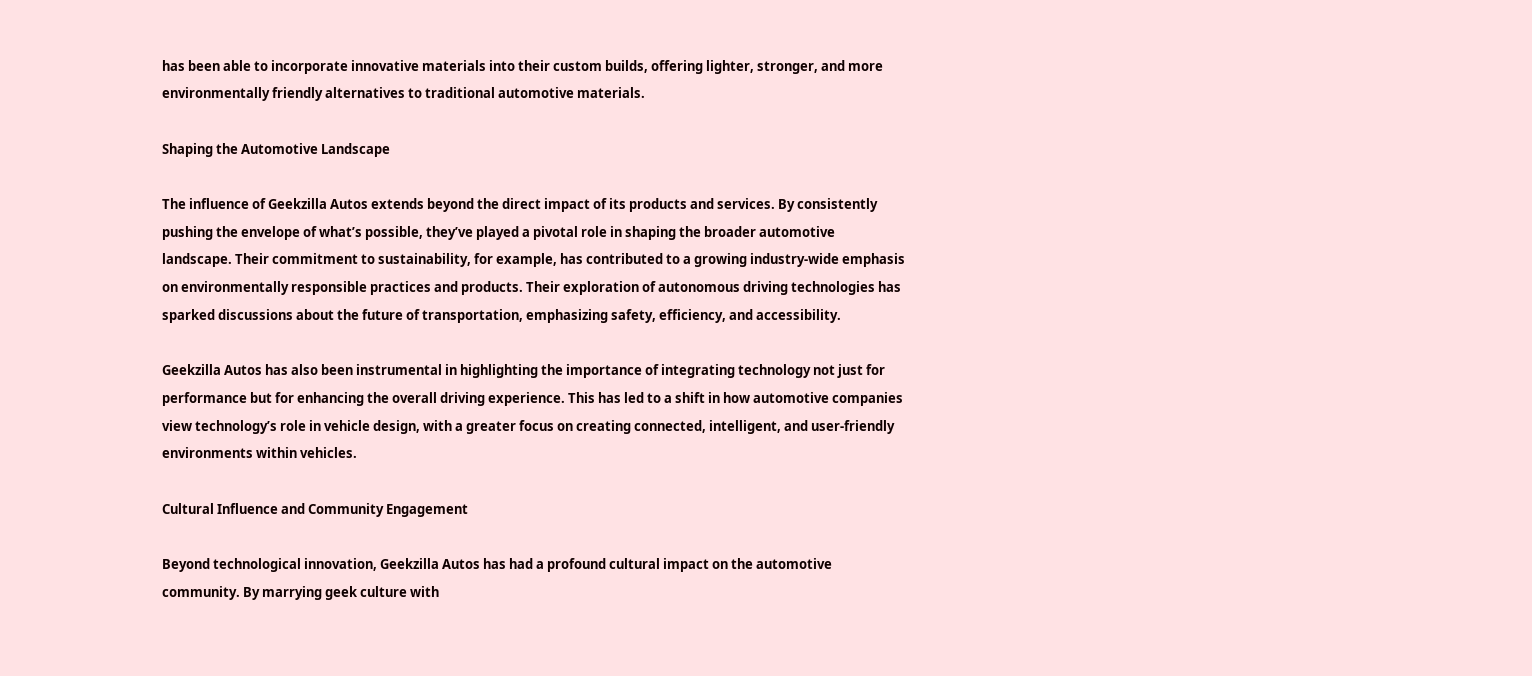has been able to incorporate innovative materials into their custom builds, offering lighter, stronger, and more environmentally friendly alternatives to traditional automotive materials.

Shaping the Automotive Landscape

The influence of Geekzilla Autos extends beyond the direct impact of its products and services. By consistently pushing the envelope of what’s possible, they’ve played a pivotal role in shaping the broader automotive landscape. Their commitment to sustainability, for example, has contributed to a growing industry-wide emphasis on environmentally responsible practices and products. Their exploration of autonomous driving technologies has sparked discussions about the future of transportation, emphasizing safety, efficiency, and accessibility.

Geekzilla Autos has also been instrumental in highlighting the importance of integrating technology not just for performance but for enhancing the overall driving experience. This has led to a shift in how automotive companies view technology’s role in vehicle design, with a greater focus on creating connected, intelligent, and user-friendly environments within vehicles.

Cultural Influence and Community Engagement

Beyond technological innovation, Geekzilla Autos has had a profound cultural impact on the automotive community. By marrying geek culture with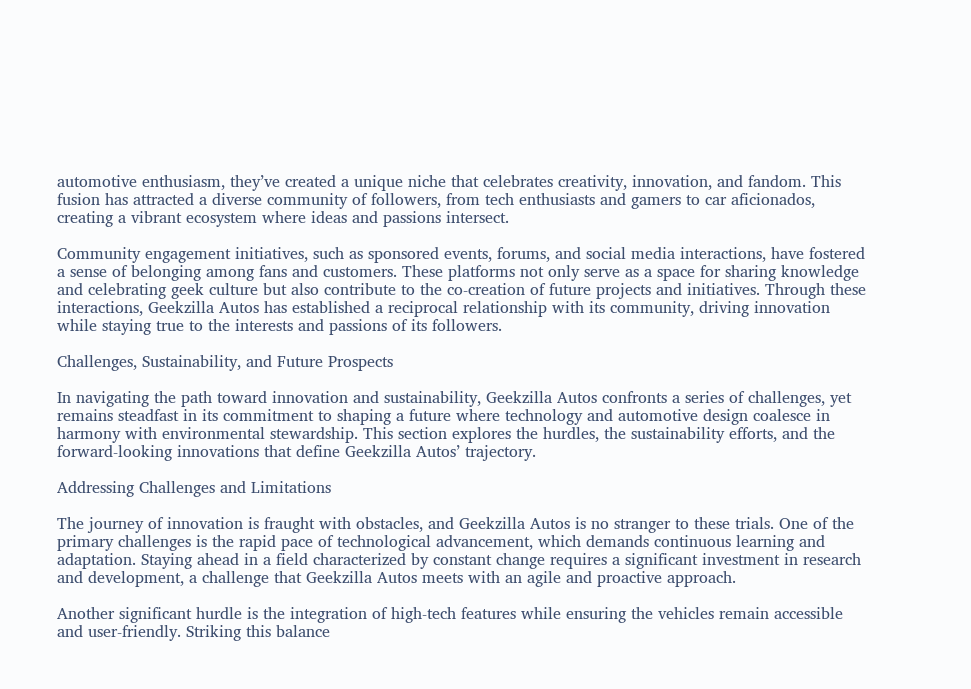automotive enthusiasm, they’ve created a unique niche that celebrates creativity, innovation, and fandom. This fusion has attracted a diverse community of followers, from tech enthusiasts and gamers to car aficionados, creating a vibrant ecosystem where ideas and passions intersect.

Community engagement initiatives, such as sponsored events, forums, and social media interactions, have fostered a sense of belonging among fans and customers. These platforms not only serve as a space for sharing knowledge and celebrating geek culture but also contribute to the co-creation of future projects and initiatives. Through these interactions, Geekzilla Autos has established a reciprocal relationship with its community, driving innovation while staying true to the interests and passions of its followers.

Challenges, Sustainability, and Future Prospects

In navigating the path toward innovation and sustainability, Geekzilla Autos confronts a series of challenges, yet remains steadfast in its commitment to shaping a future where technology and automotive design coalesce in harmony with environmental stewardship. This section explores the hurdles, the sustainability efforts, and the forward-looking innovations that define Geekzilla Autos’ trajectory.

Addressing Challenges and Limitations

The journey of innovation is fraught with obstacles, and Geekzilla Autos is no stranger to these trials. One of the primary challenges is the rapid pace of technological advancement, which demands continuous learning and adaptation. Staying ahead in a field characterized by constant change requires a significant investment in research and development, a challenge that Geekzilla Autos meets with an agile and proactive approach.

Another significant hurdle is the integration of high-tech features while ensuring the vehicles remain accessible and user-friendly. Striking this balance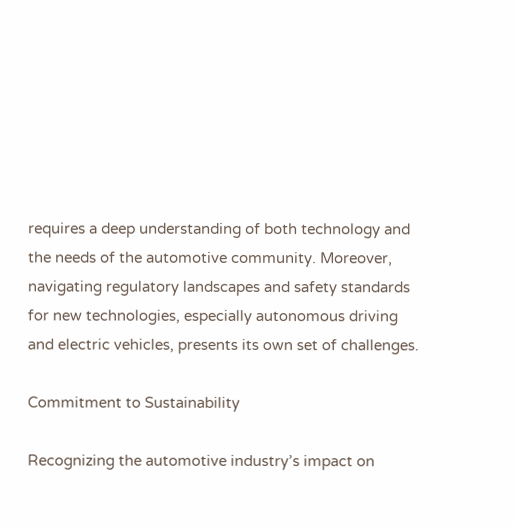requires a deep understanding of both technology and the needs of the automotive community. Moreover, navigating regulatory landscapes and safety standards for new technologies, especially autonomous driving and electric vehicles, presents its own set of challenges.

Commitment to Sustainability

Recognizing the automotive industry’s impact on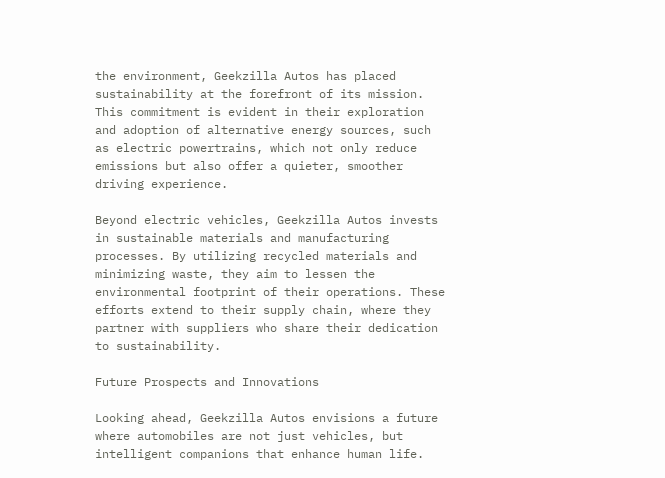the environment, Geekzilla Autos has placed sustainability at the forefront of its mission. This commitment is evident in their exploration and adoption of alternative energy sources, such as electric powertrains, which not only reduce emissions but also offer a quieter, smoother driving experience.

Beyond electric vehicles, Geekzilla Autos invests in sustainable materials and manufacturing processes. By utilizing recycled materials and minimizing waste, they aim to lessen the environmental footprint of their operations. These efforts extend to their supply chain, where they partner with suppliers who share their dedication to sustainability.

Future Prospects and Innovations

Looking ahead, Geekzilla Autos envisions a future where automobiles are not just vehicles, but intelligent companions that enhance human life.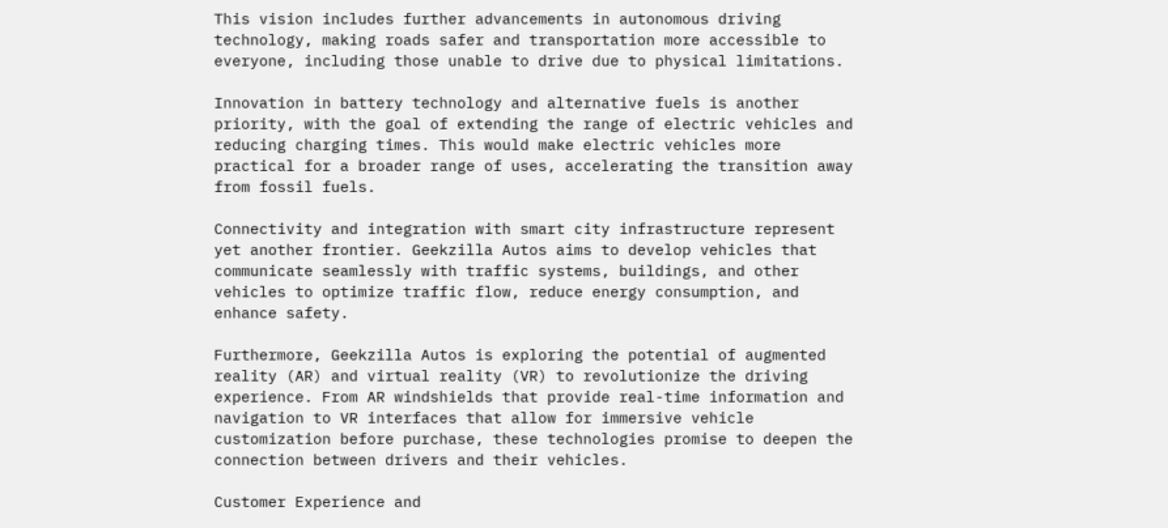This vision includes further advancements in autonomous driving technology, making roads safer and transportation more accessible to everyone, including those unable to drive due to physical limitations.

Innovation in battery technology and alternative fuels is another priority, with the goal of extending the range of electric vehicles and reducing charging times. This would make electric vehicles more practical for a broader range of uses, accelerating the transition away from fossil fuels.

Connectivity and integration with smart city infrastructure represent yet another frontier. Geekzilla Autos aims to develop vehicles that communicate seamlessly with traffic systems, buildings, and other vehicles to optimize traffic flow, reduce energy consumption, and enhance safety.

Furthermore, Geekzilla Autos is exploring the potential of augmented reality (AR) and virtual reality (VR) to revolutionize the driving experience. From AR windshields that provide real-time information and navigation to VR interfaces that allow for immersive vehicle customization before purchase, these technologies promise to deepen the connection between drivers and their vehicles.

Customer Experience and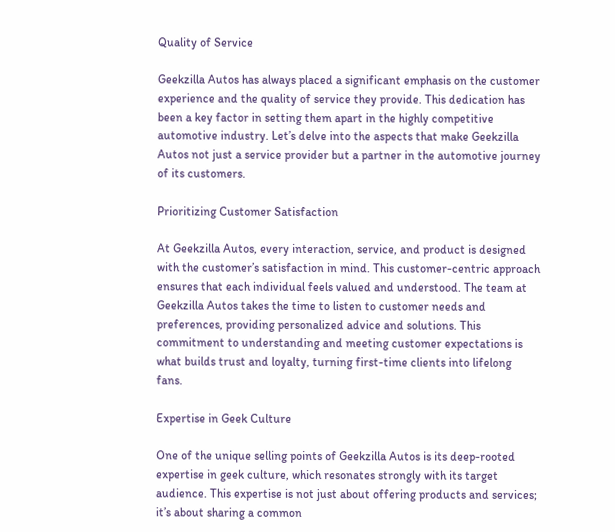Quality of Service

Geekzilla Autos has always placed a significant emphasis on the customer experience and the quality of service they provide. This dedication has been a key factor in setting them apart in the highly competitive automotive industry. Let’s delve into the aspects that make Geekzilla Autos not just a service provider but a partner in the automotive journey of its customers.

Prioritizing Customer Satisfaction

At Geekzilla Autos, every interaction, service, and product is designed with the customer’s satisfaction in mind. This customer-centric approach ensures that each individual feels valued and understood. The team at Geekzilla Autos takes the time to listen to customer needs and preferences, providing personalized advice and solutions. This commitment to understanding and meeting customer expectations is what builds trust and loyalty, turning first-time clients into lifelong fans.

Expertise in Geek Culture

One of the unique selling points of Geekzilla Autos is its deep-rooted expertise in geek culture, which resonates strongly with its target audience. This expertise is not just about offering products and services; it’s about sharing a common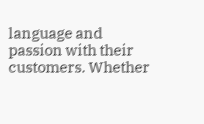language and passion with their customers. Whether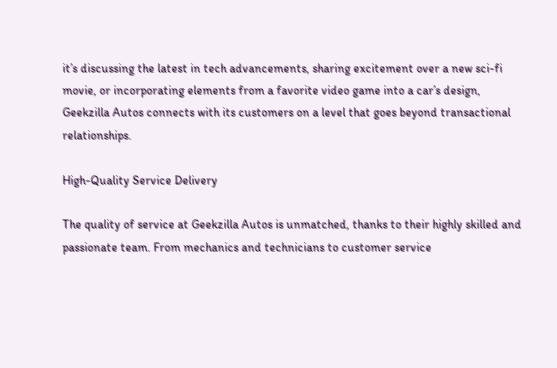it’s discussing the latest in tech advancements, sharing excitement over a new sci-fi movie, or incorporating elements from a favorite video game into a car’s design, Geekzilla Autos connects with its customers on a level that goes beyond transactional relationships.

High-Quality Service Delivery

The quality of service at Geekzilla Autos is unmatched, thanks to their highly skilled and passionate team. From mechanics and technicians to customer service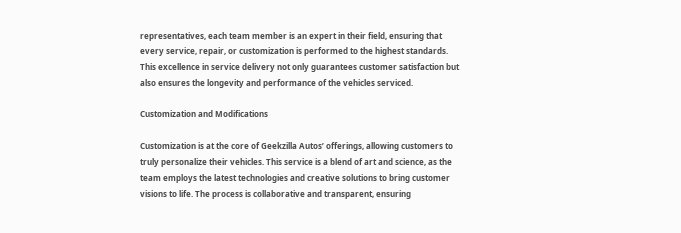representatives, each team member is an expert in their field, ensuring that every service, repair, or customization is performed to the highest standards. This excellence in service delivery not only guarantees customer satisfaction but also ensures the longevity and performance of the vehicles serviced.

Customization and Modifications

Customization is at the core of Geekzilla Autos’ offerings, allowing customers to truly personalize their vehicles. This service is a blend of art and science, as the team employs the latest technologies and creative solutions to bring customer visions to life. The process is collaborative and transparent, ensuring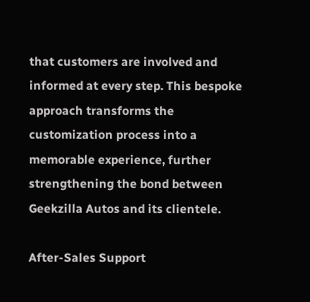that customers are involved and informed at every step. This bespoke approach transforms the customization process into a memorable experience, further strengthening the bond between Geekzilla Autos and its clientele.

After-Sales Support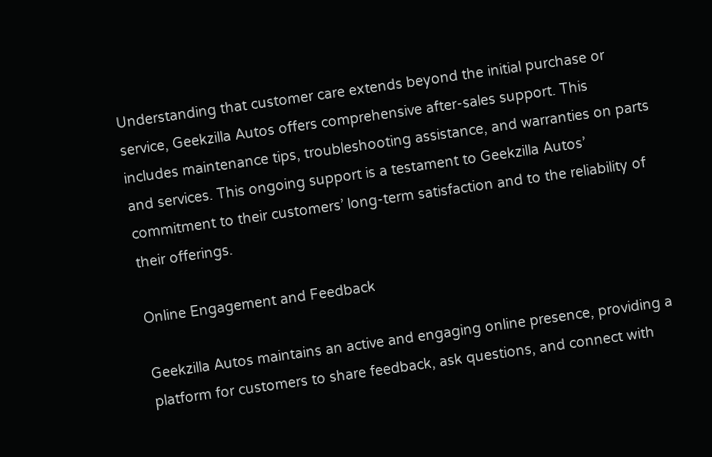Understanding that customer care extends beyond the initial purchase or service, Geekzilla Autos offers comprehensive after-sales support. This includes maintenance tips, troubleshooting assistance, and warranties on parts and services. This ongoing support is a testament to Geekzilla Autos’ commitment to their customers’ long-term satisfaction and to the reliability of their offerings.

Online Engagement and Feedback

Geekzilla Autos maintains an active and engaging online presence, providing a platform for customers to share feedback, ask questions, and connect with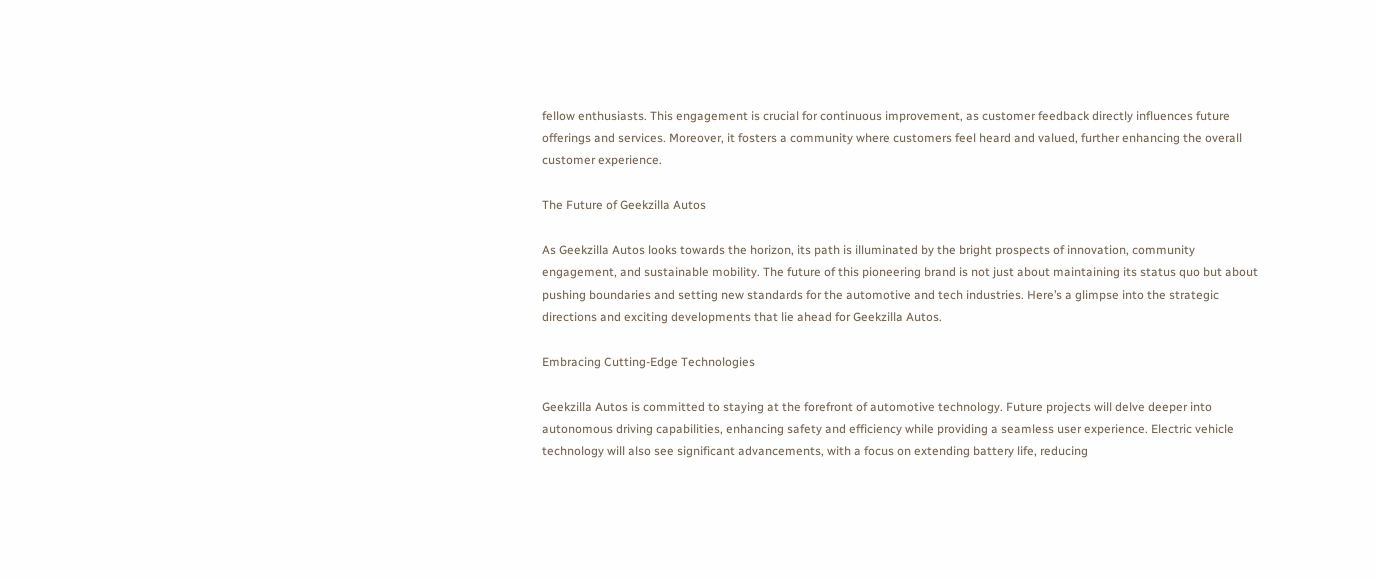fellow enthusiasts. This engagement is crucial for continuous improvement, as customer feedback directly influences future offerings and services. Moreover, it fosters a community where customers feel heard and valued, further enhancing the overall customer experience.

The Future of Geekzilla Autos

As Geekzilla Autos looks towards the horizon, its path is illuminated by the bright prospects of innovation, community engagement, and sustainable mobility. The future of this pioneering brand is not just about maintaining its status quo but about pushing boundaries and setting new standards for the automotive and tech industries. Here’s a glimpse into the strategic directions and exciting developments that lie ahead for Geekzilla Autos.

Embracing Cutting-Edge Technologies

Geekzilla Autos is committed to staying at the forefront of automotive technology. Future projects will delve deeper into autonomous driving capabilities, enhancing safety and efficiency while providing a seamless user experience. Electric vehicle technology will also see significant advancements, with a focus on extending battery life, reducing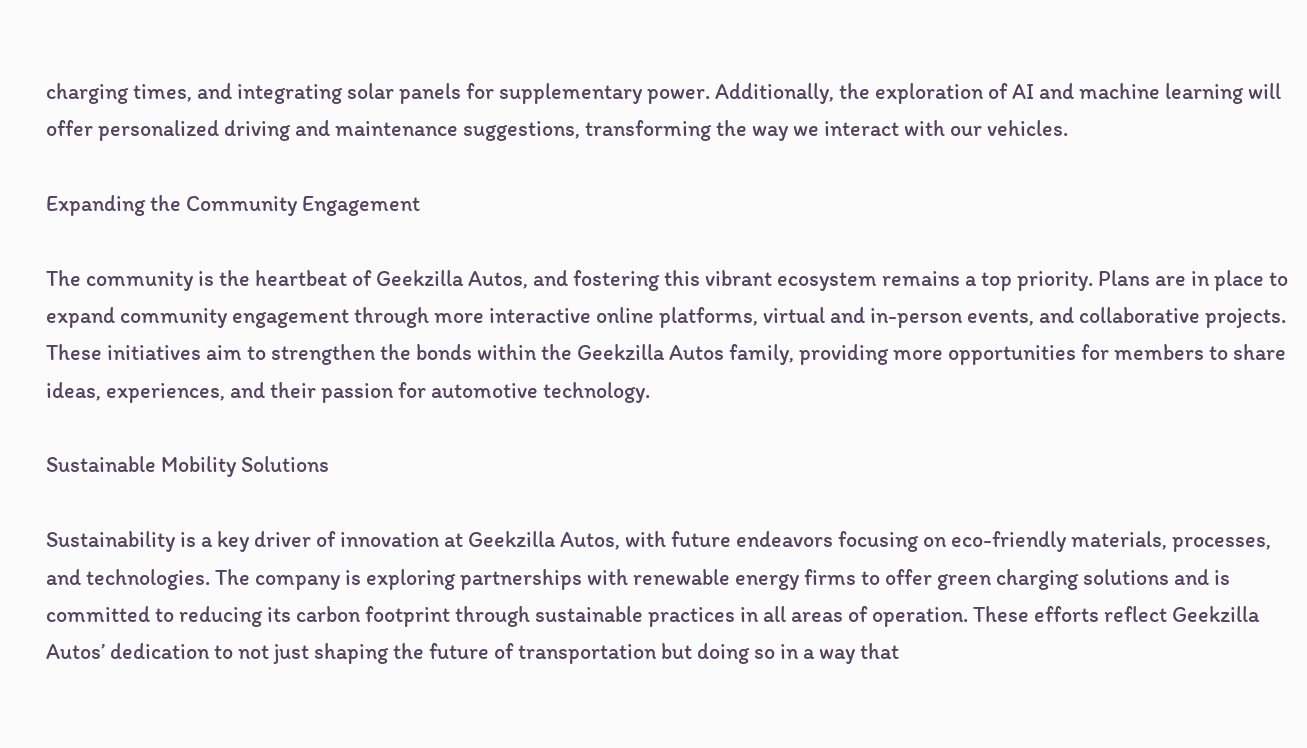charging times, and integrating solar panels for supplementary power. Additionally, the exploration of AI and machine learning will offer personalized driving and maintenance suggestions, transforming the way we interact with our vehicles.

Expanding the Community Engagement

The community is the heartbeat of Geekzilla Autos, and fostering this vibrant ecosystem remains a top priority. Plans are in place to expand community engagement through more interactive online platforms, virtual and in-person events, and collaborative projects. These initiatives aim to strengthen the bonds within the Geekzilla Autos family, providing more opportunities for members to share ideas, experiences, and their passion for automotive technology.

Sustainable Mobility Solutions

Sustainability is a key driver of innovation at Geekzilla Autos, with future endeavors focusing on eco-friendly materials, processes, and technologies. The company is exploring partnerships with renewable energy firms to offer green charging solutions and is committed to reducing its carbon footprint through sustainable practices in all areas of operation. These efforts reflect Geekzilla Autos’ dedication to not just shaping the future of transportation but doing so in a way that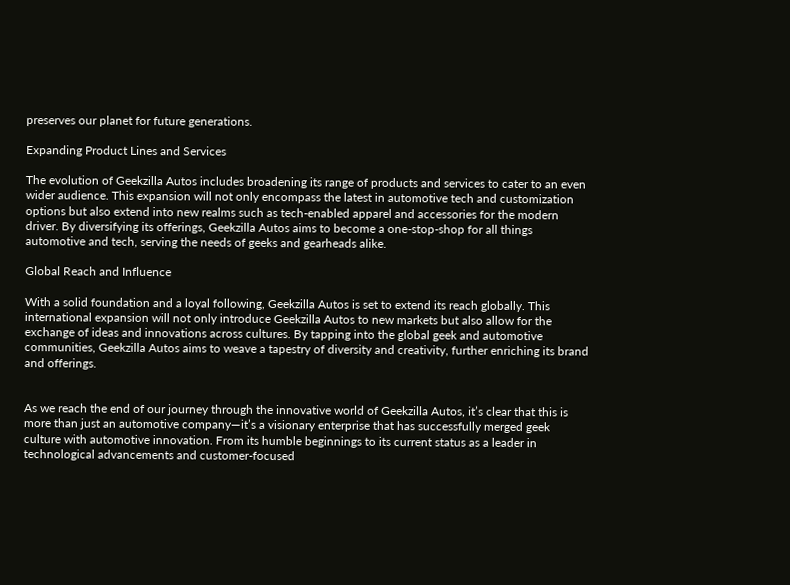preserves our planet for future generations.

Expanding Product Lines and Services

The evolution of Geekzilla Autos includes broadening its range of products and services to cater to an even wider audience. This expansion will not only encompass the latest in automotive tech and customization options but also extend into new realms such as tech-enabled apparel and accessories for the modern driver. By diversifying its offerings, Geekzilla Autos aims to become a one-stop-shop for all things automotive and tech, serving the needs of geeks and gearheads alike.

Global Reach and Influence

With a solid foundation and a loyal following, Geekzilla Autos is set to extend its reach globally. This international expansion will not only introduce Geekzilla Autos to new markets but also allow for the exchange of ideas and innovations across cultures. By tapping into the global geek and automotive communities, Geekzilla Autos aims to weave a tapestry of diversity and creativity, further enriching its brand and offerings.


As we reach the end of our journey through the innovative world of Geekzilla Autos, it’s clear that this is more than just an automotive company—it’s a visionary enterprise that has successfully merged geek culture with automotive innovation. From its humble beginnings to its current status as a leader in technological advancements and customer-focused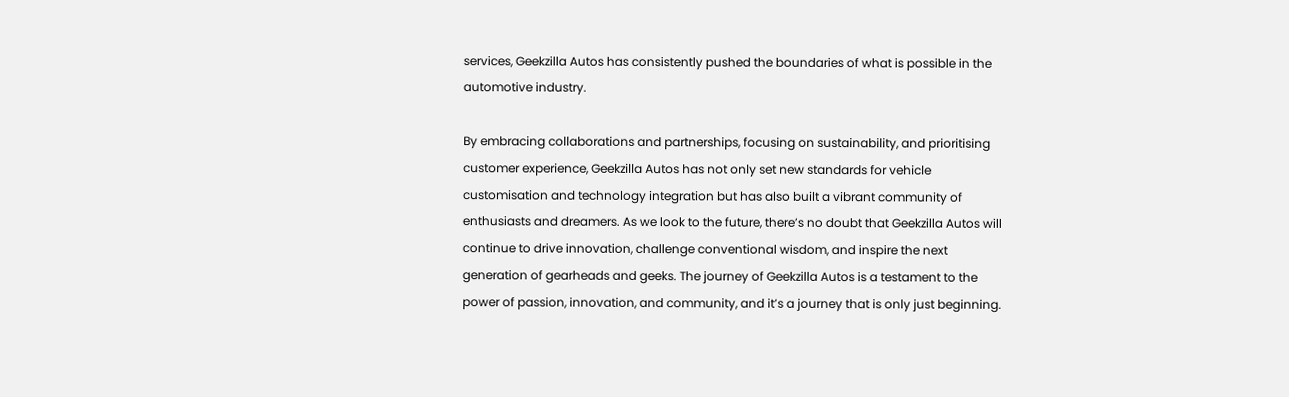services, Geekzilla Autos has consistently pushed the boundaries of what is possible in the automotive industry.

By embracing collaborations and partnerships, focusing on sustainability, and prioritising customer experience, Geekzilla Autos has not only set new standards for vehicle customisation and technology integration but has also built a vibrant community of enthusiasts and dreamers. As we look to the future, there’s no doubt that Geekzilla Autos will continue to drive innovation, challenge conventional wisdom, and inspire the next generation of gearheads and geeks. The journey of Geekzilla Autos is a testament to the power of passion, innovation, and community, and it’s a journey that is only just beginning.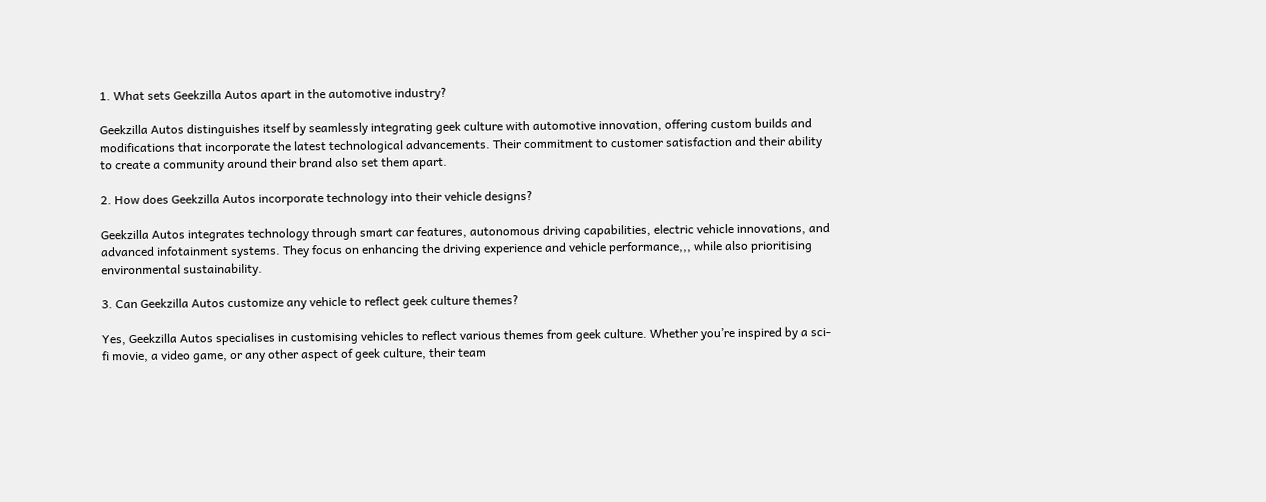1. What sets Geekzilla Autos apart in the automotive industry?

Geekzilla Autos distinguishes itself by seamlessly integrating geek culture with automotive innovation, offering custom builds and modifications that incorporate the latest technological advancements. Their commitment to customer satisfaction and their ability to create a community around their brand also set them apart.

2. How does Geekzilla Autos incorporate technology into their vehicle designs?

Geekzilla Autos integrates technology through smart car features, autonomous driving capabilities, electric vehicle innovations, and advanced infotainment systems. They focus on enhancing the driving experience and vehicle performance,,, while also prioritising environmental sustainability.

3. Can Geekzilla Autos customize any vehicle to reflect geek culture themes?

Yes, Geekzilla Autos specialises in customising vehicles to reflect various themes from geek culture. Whether you’re inspired by a sci-fi movie, a video game, or any other aspect of geek culture, their team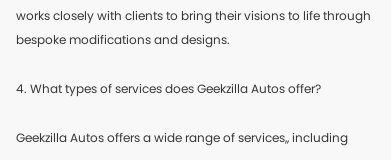works closely with clients to bring their visions to life through bespoke modifications and designs.

4. What types of services does Geekzilla Autos offer?

Geekzilla Autos offers a wide range of services,, including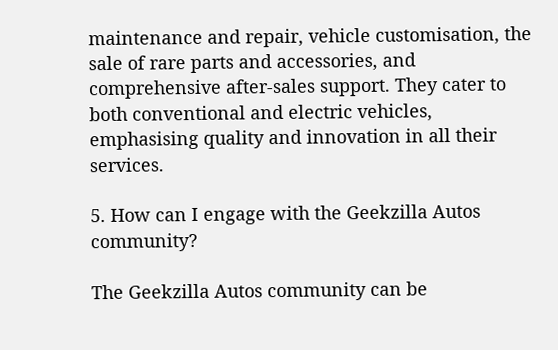maintenance and repair, vehicle customisation, the sale of rare parts and accessories, and comprehensive after-sales support. They cater to both conventional and electric vehicles, emphasising quality and innovation in all their services.

5. How can I engage with the Geekzilla Autos community?

The Geekzilla Autos community can be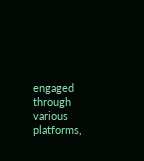engaged through various platforms,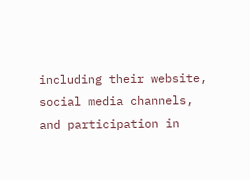including their website, social media channels, and participation in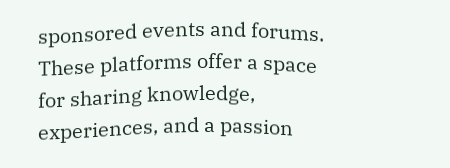sponsored events and forums. These platforms offer a space for sharing knowledge, experiences, and a passion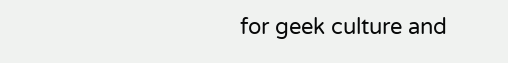for geek culture and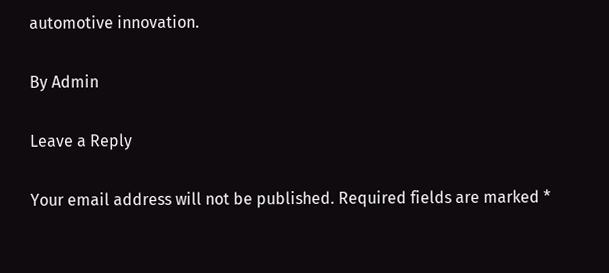automotive innovation.

By Admin

Leave a Reply

Your email address will not be published. Required fields are marked *